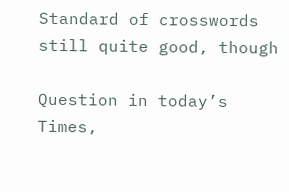Standard of crosswords still quite good, though

Question in today’s Times,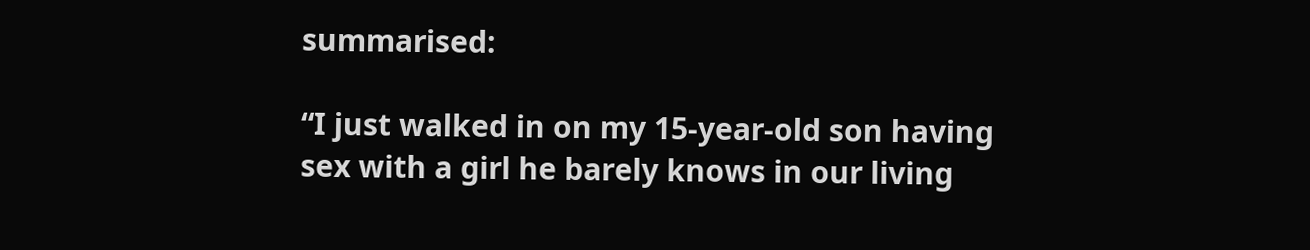summarised:

“I just walked in on my 15-year-old son having sex with a girl he barely knows in our living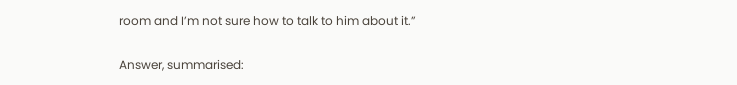room and I’m not sure how to talk to him about it.”

Answer, summarised: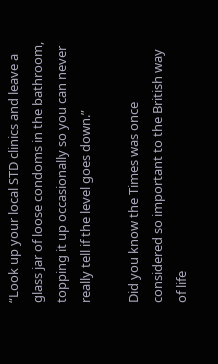“Look up your local STD clinics and leave a glass jar of loose condoms in the bathroom, topping it up occasionally so you can never really tell if the level goes down.”

Did you know the Times was once considered so important to the British way of life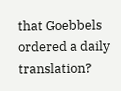that Goebbels ordered a daily translation?